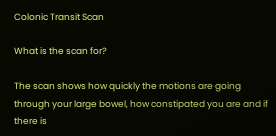Colonic Transit Scan

What is the scan for?

The scan shows how quickly the motions are going through your large bowel, how constipated you are and if there is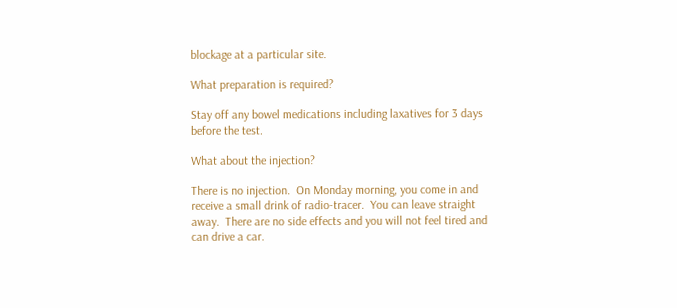blockage at a particular site.

What preparation is required?

Stay off any bowel medications including laxatives for 3 days before the test.

What about the injection?

There is no injection.  On Monday morning, you come in and receive a small drink of radio-tracer.  You can leave straight away.  There are no side effects and you will not feel tired and can drive a car.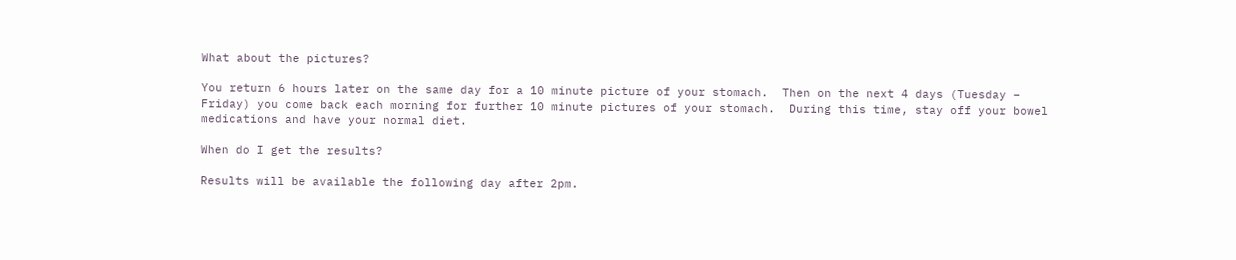What about the pictures?

You return 6 hours later on the same day for a 10 minute picture of your stomach.  Then on the next 4 days (Tuesday – Friday) you come back each morning for further 10 minute pictures of your stomach.  During this time, stay off your bowel medications and have your normal diet.

When do I get the results?

Results will be available the following day after 2pm.